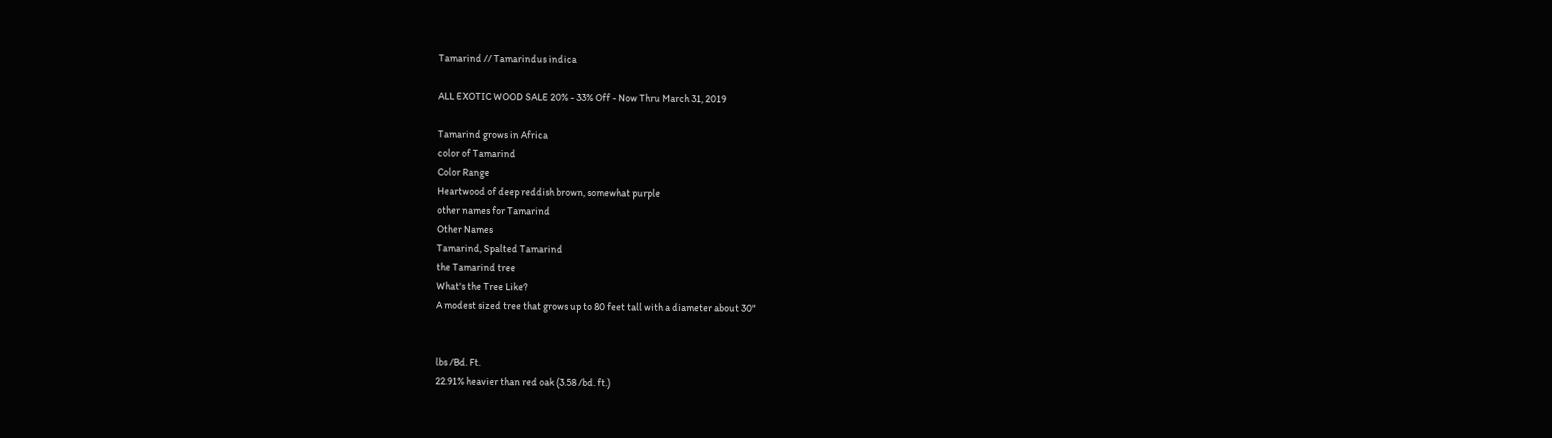Tamarind // Tamarindus indica

ALL EXOTIC WOOD SALE 20% - 33% Off - Now Thru March 31, 2019

Tamarind grows in Africa
color of Tamarind
Color Range
Heartwood of deep reddish brown, somewhat purple
other names for Tamarind
Other Names
Tamarind, Spalted Tamarind
the Tamarind tree
What's the Tree Like?
A modest sized tree that grows up to 80 feet tall with a diameter about 30"


lbs /Bd. Ft.
22.91% heavier than red oak (3.58 /bd. ft.)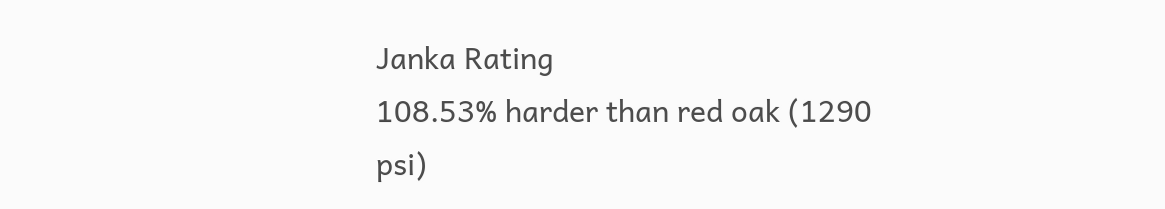Janka Rating
108.53% harder than red oak (1290 psi)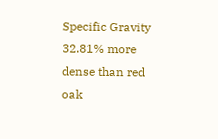Specific Gravity
32.81% more dense than red oak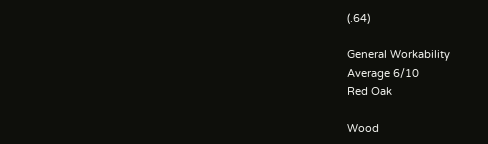(.64)

General Workability
Average 6/10
Red Oak

Wood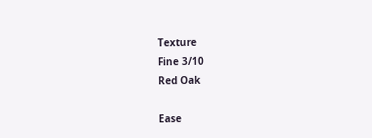Texture
Fine 3/10
Red Oak

Ease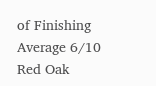of Finishing
Average 6/10
Red Oak